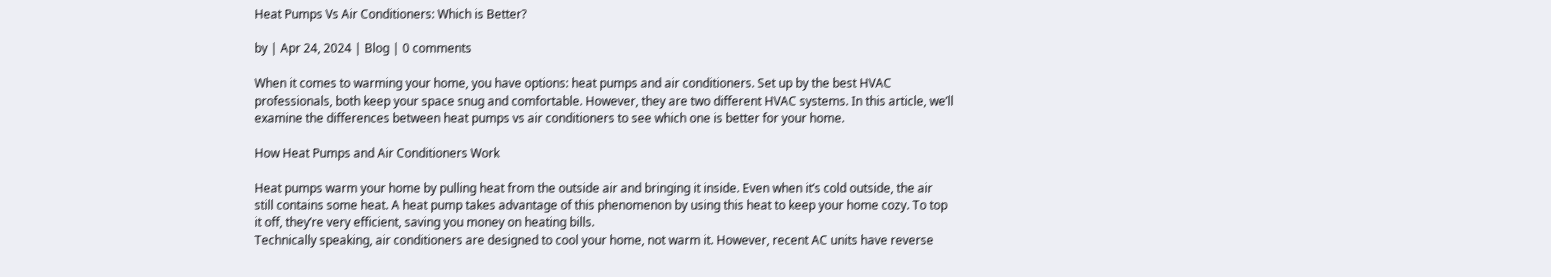Heat Pumps Vs Air Conditioners: Which is Better?

by | Apr 24, 2024 | Blog | 0 comments

When it comes to warming your home, you have options: heat pumps and air conditioners. Set up by the best HVAC professionals, both keep your space snug and comfortable. However, they are two different HVAC systems. In this article, we’ll examine the differences between heat pumps vs air conditioners to see which one is better for your home.

How Heat Pumps and Air Conditioners Work

Heat pumps warm your home by pulling heat from the outside air and bringing it inside. Even when it’s cold outside, the air still contains some heat. A heat pump takes advantage of this phenomenon by using this heat to keep your home cozy. To top it off, they’re very efficient, saving you money on heating bills.
Technically speaking, air conditioners are designed to cool your home, not warm it. However, recent AC units have reverse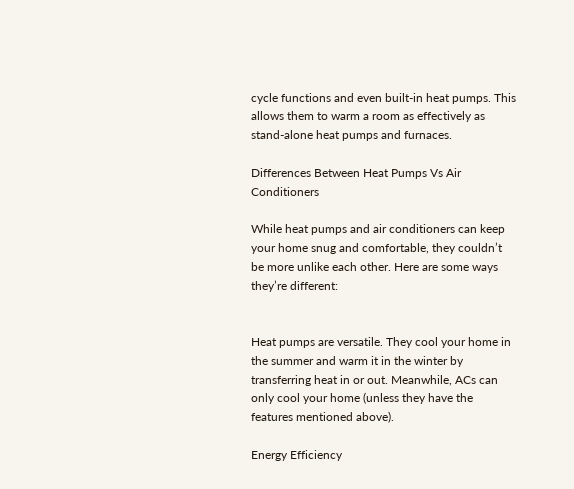cycle functions and even built-in heat pumps. This allows them to warm a room as effectively as stand-alone heat pumps and furnaces.

Differences Between Heat Pumps Vs Air Conditioners

While heat pumps and air conditioners can keep your home snug and comfortable, they couldn’t be more unlike each other. Here are some ways they’re different:


Heat pumps are versatile. They cool your home in the summer and warm it in the winter by transferring heat in or out. Meanwhile, ACs can only cool your home (unless they have the features mentioned above).

Energy Efficiency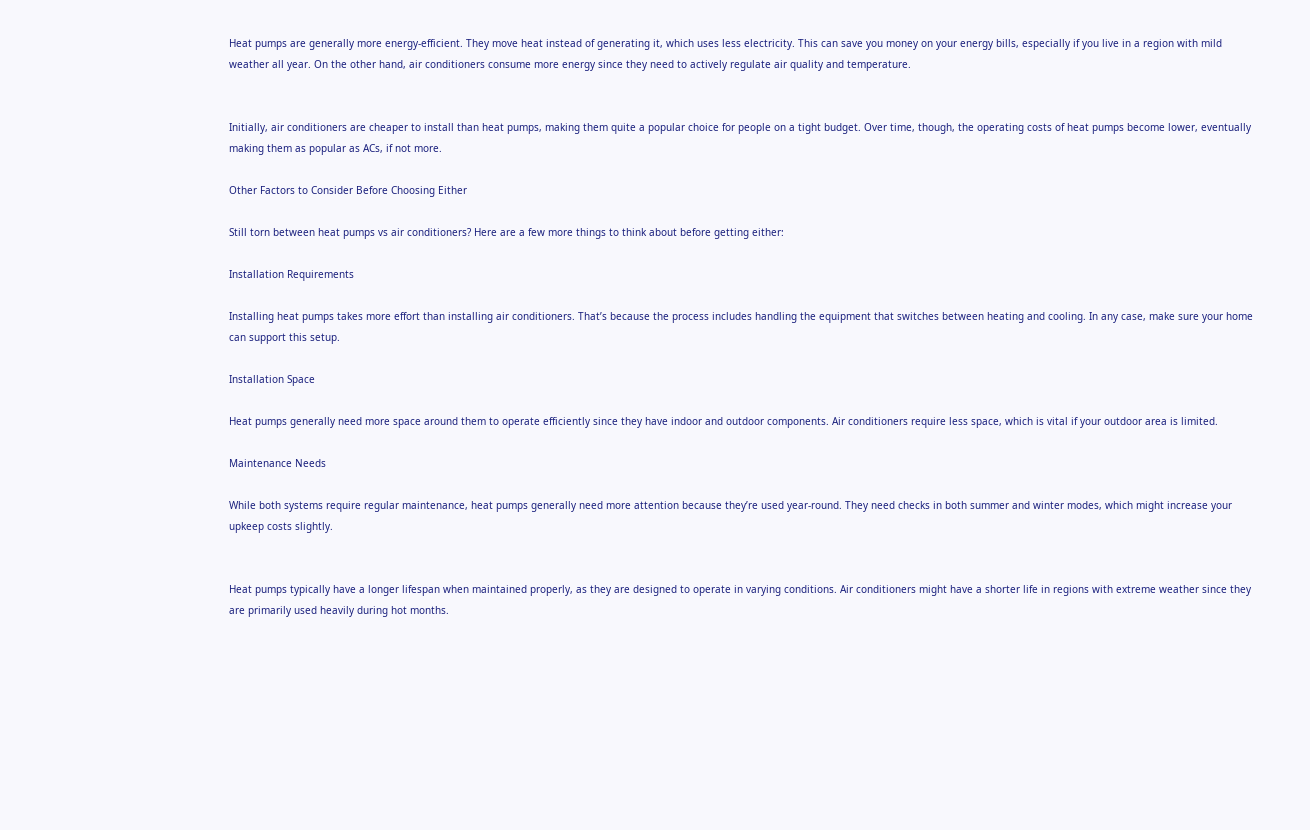Heat pumps are generally more energy-efficient. They move heat instead of generating it, which uses less electricity. This can save you money on your energy bills, especially if you live in a region with mild weather all year. On the other hand, air conditioners consume more energy since they need to actively regulate air quality and temperature.


Initially, air conditioners are cheaper to install than heat pumps, making them quite a popular choice for people on a tight budget. Over time, though, the operating costs of heat pumps become lower, eventually making them as popular as ACs, if not more.

Other Factors to Consider Before Choosing Either

Still torn between heat pumps vs air conditioners? Here are a few more things to think about before getting either:

Installation Requirements

Installing heat pumps takes more effort than installing air conditioners. That’s because the process includes handling the equipment that switches between heating and cooling. In any case, make sure your home can support this setup.

Installation Space

Heat pumps generally need more space around them to operate efficiently since they have indoor and outdoor components. Air conditioners require less space, which is vital if your outdoor area is limited.

Maintenance Needs

While both systems require regular maintenance, heat pumps generally need more attention because they’re used year-round. They need checks in both summer and winter modes, which might increase your upkeep costs slightly.


Heat pumps typically have a longer lifespan when maintained properly, as they are designed to operate in varying conditions. Air conditioners might have a shorter life in regions with extreme weather since they are primarily used heavily during hot months.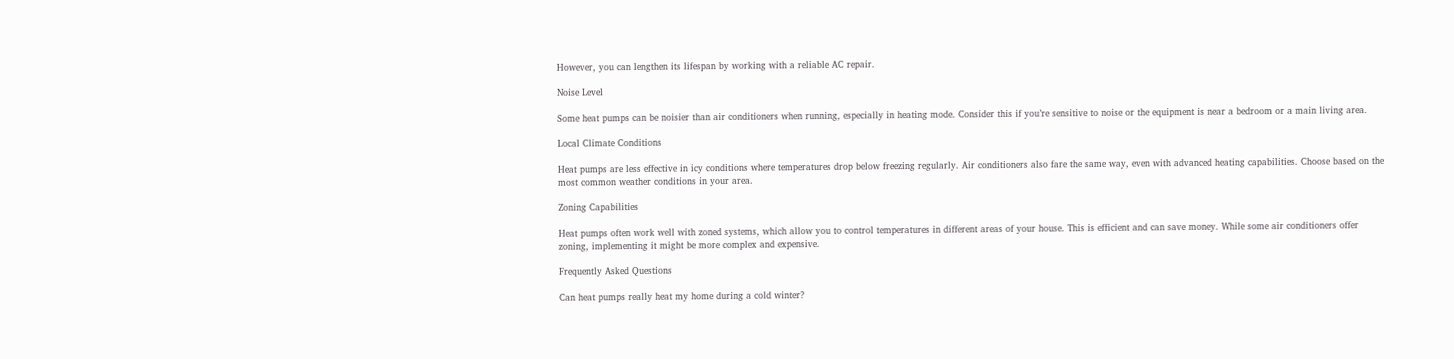However, you can lengthen its lifespan by working with a reliable AC repair.

Noise Level

Some heat pumps can be noisier than air conditioners when running, especially in heating mode. Consider this if you’re sensitive to noise or the equipment is near a bedroom or a main living area.

Local Climate Conditions

Heat pumps are less effective in icy conditions where temperatures drop below freezing regularly. Air conditioners also fare the same way, even with advanced heating capabilities. Choose based on the most common weather conditions in your area.

Zoning Capabilities

Heat pumps often work well with zoned systems, which allow you to control temperatures in different areas of your house. This is efficient and can save money. While some air conditioners offer zoning, implementing it might be more complex and expensive.

Frequently Asked Questions

Can heat pumps really heat my home during a cold winter?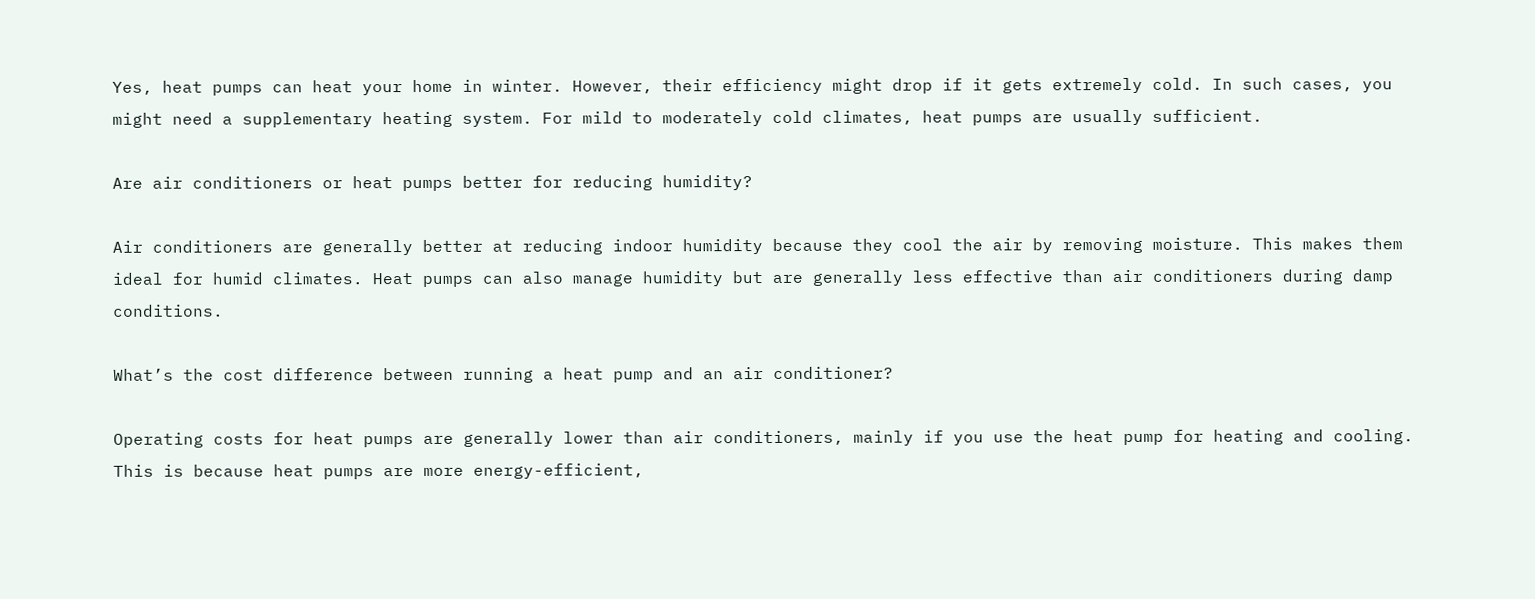Yes, heat pumps can heat your home in winter. However, their efficiency might drop if it gets extremely cold. In such cases, you might need a supplementary heating system. For mild to moderately cold climates, heat pumps are usually sufficient.

Are air conditioners or heat pumps better for reducing humidity?

Air conditioners are generally better at reducing indoor humidity because they cool the air by removing moisture. This makes them ideal for humid climates. Heat pumps can also manage humidity but are generally less effective than air conditioners during damp conditions.

What’s the cost difference between running a heat pump and an air conditioner?

Operating costs for heat pumps are generally lower than air conditioners, mainly if you use the heat pump for heating and cooling. This is because heat pumps are more energy-efficient,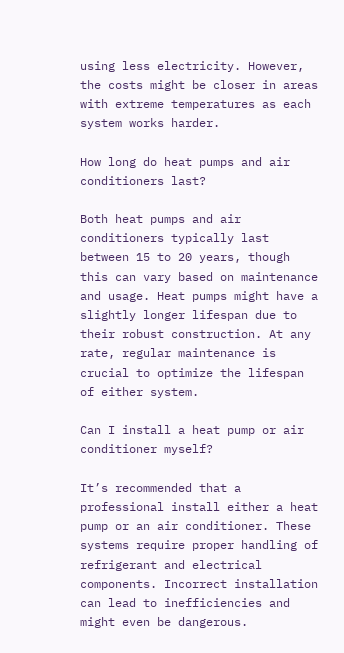using less electricity. However, the costs might be closer in areas with extreme temperatures as each system works harder.

How long do heat pumps and air conditioners last?

Both heat pumps and air conditioners typically last between 15 to 20 years, though this can vary based on maintenance and usage. Heat pumps might have a slightly longer lifespan due to their robust construction. At any rate, regular maintenance is crucial to optimize the lifespan of either system.

Can I install a heat pump or air conditioner myself?

It’s recommended that a professional install either a heat pump or an air conditioner. These systems require proper handling of refrigerant and electrical components. Incorrect installation can lead to inefficiencies and might even be dangerous.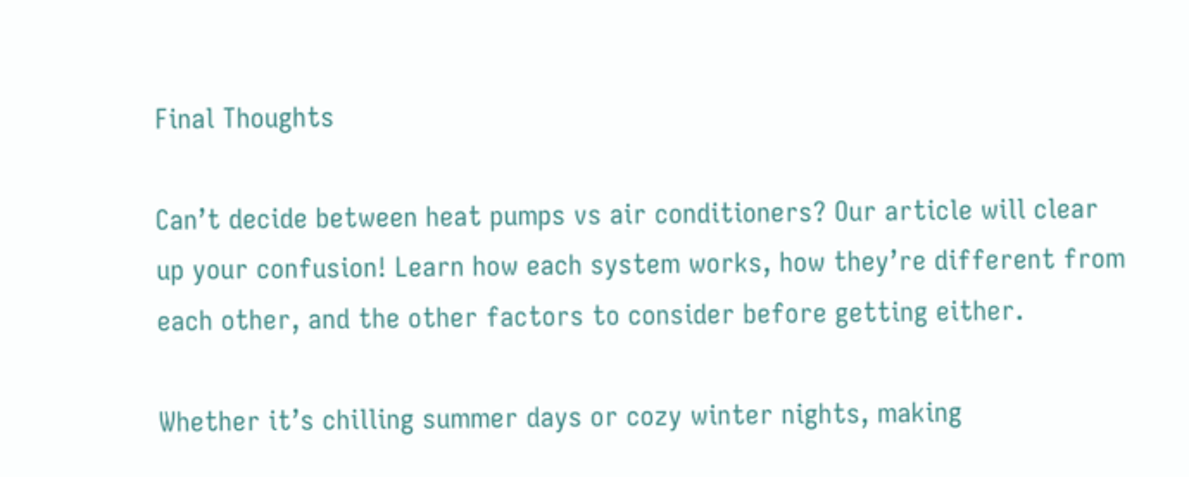Final Thoughts

Can’t decide between heat pumps vs air conditioners? Our article will clear up your confusion! Learn how each system works, how they’re different from each other, and the other factors to consider before getting either.

Whether it’s chilling summer days or cozy winter nights, making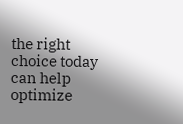the right choice today can help optimize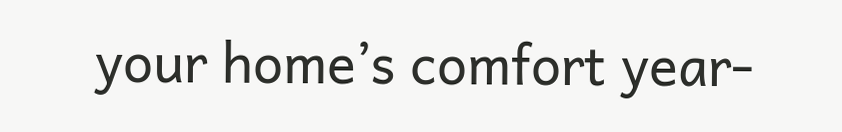your home’s comfort year-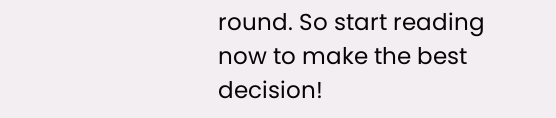round. So start reading now to make the best decision!